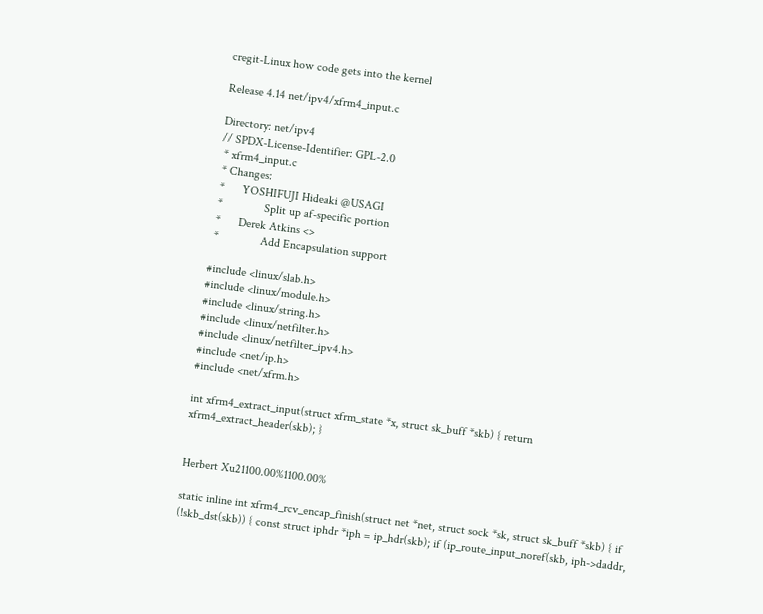cregit-Linux how code gets into the kernel

Release 4.14 net/ipv4/xfrm4_input.c

Directory: net/ipv4
// SPDX-License-Identifier: GPL-2.0
 * xfrm4_input.c
 * Changes:
 *      YOSHIFUJI Hideaki @USAGI
 *              Split up af-specific portion
 *      Derek Atkins <>
 *              Add Encapsulation support

#include <linux/slab.h>
#include <linux/module.h>
#include <linux/string.h>
#include <linux/netfilter.h>
#include <linux/netfilter_ipv4.h>
#include <net/ip.h>
#include <net/xfrm.h>

int xfrm4_extract_input(struct xfrm_state *x, struct sk_buff *skb) { return xfrm4_extract_header(skb); }


Herbert Xu21100.00%1100.00%

static inline int xfrm4_rcv_encap_finish(struct net *net, struct sock *sk, struct sk_buff *skb) { if (!skb_dst(skb)) { const struct iphdr *iph = ip_hdr(skb); if (ip_route_input_noref(skb, iph->daddr,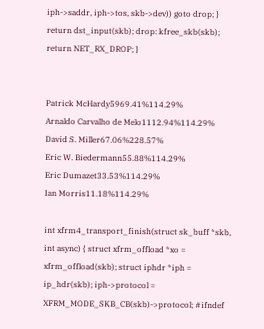iph->saddr, iph->tos, skb->dev)) goto drop; } return dst_input(skb); drop: kfree_skb(skb); return NET_RX_DROP; }


Patrick McHardy5969.41%114.29%
Arnaldo Carvalho de Melo1112.94%114.29%
David S. Miller67.06%228.57%
Eric W. Biedermann55.88%114.29%
Eric Dumazet33.53%114.29%
Ian Morris11.18%114.29%

int xfrm4_transport_finish(struct sk_buff *skb, int async) { struct xfrm_offload *xo = xfrm_offload(skb); struct iphdr *iph = ip_hdr(skb); iph->protocol = XFRM_MODE_SKB_CB(skb)->protocol; #ifndef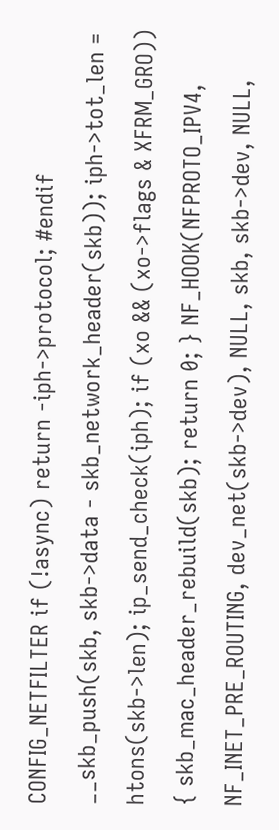CONFIG_NETFILTER if (!async) return -iph->protocol; #endif __skb_push(skb, skb->data - skb_network_header(skb)); iph->tot_len = htons(skb->len); ip_send_check(iph); if (xo && (xo->flags & XFRM_GRO)) { skb_mac_header_rebuild(skb); return 0; } NF_HOOK(NFPROTO_IPV4, NF_INET_PRE_ROUTING, dev_net(skb->dev), NULL, skb, skb->dev, NULL,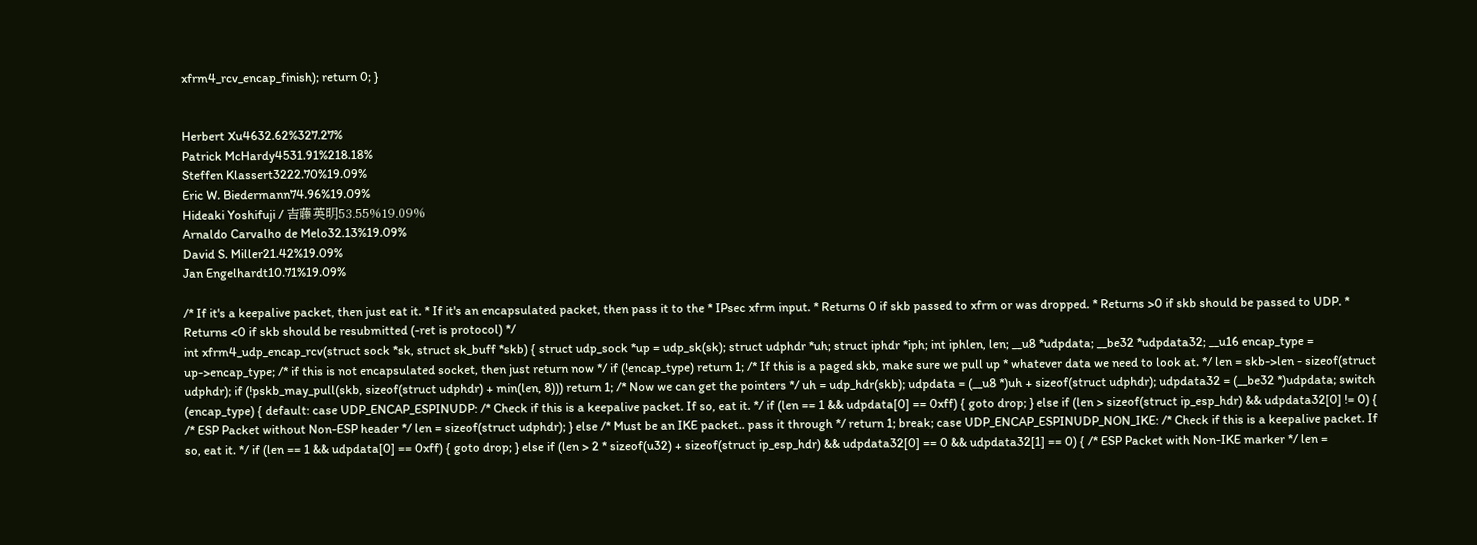xfrm4_rcv_encap_finish); return 0; }


Herbert Xu4632.62%327.27%
Patrick McHardy4531.91%218.18%
Steffen Klassert3222.70%19.09%
Eric W. Biedermann74.96%19.09%
Hideaki Yoshifuji / 吉藤英明53.55%19.09%
Arnaldo Carvalho de Melo32.13%19.09%
David S. Miller21.42%19.09%
Jan Engelhardt10.71%19.09%

/* If it's a keepalive packet, then just eat it. * If it's an encapsulated packet, then pass it to the * IPsec xfrm input. * Returns 0 if skb passed to xfrm or was dropped. * Returns >0 if skb should be passed to UDP. * Returns <0 if skb should be resubmitted (-ret is protocol) */
int xfrm4_udp_encap_rcv(struct sock *sk, struct sk_buff *skb) { struct udp_sock *up = udp_sk(sk); struct udphdr *uh; struct iphdr *iph; int iphlen, len; __u8 *udpdata; __be32 *udpdata32; __u16 encap_type = up->encap_type; /* if this is not encapsulated socket, then just return now */ if (!encap_type) return 1; /* If this is a paged skb, make sure we pull up * whatever data we need to look at. */ len = skb->len - sizeof(struct udphdr); if (!pskb_may_pull(skb, sizeof(struct udphdr) + min(len, 8))) return 1; /* Now we can get the pointers */ uh = udp_hdr(skb); udpdata = (__u8 *)uh + sizeof(struct udphdr); udpdata32 = (__be32 *)udpdata; switch (encap_type) { default: case UDP_ENCAP_ESPINUDP: /* Check if this is a keepalive packet. If so, eat it. */ if (len == 1 && udpdata[0] == 0xff) { goto drop; } else if (len > sizeof(struct ip_esp_hdr) && udpdata32[0] != 0) { /* ESP Packet without Non-ESP header */ len = sizeof(struct udphdr); } else /* Must be an IKE packet.. pass it through */ return 1; break; case UDP_ENCAP_ESPINUDP_NON_IKE: /* Check if this is a keepalive packet. If so, eat it. */ if (len == 1 && udpdata[0] == 0xff) { goto drop; } else if (len > 2 * sizeof(u32) + sizeof(struct ip_esp_hdr) && udpdata32[0] == 0 && udpdata32[1] == 0) { /* ESP Packet with Non-IKE marker */ len =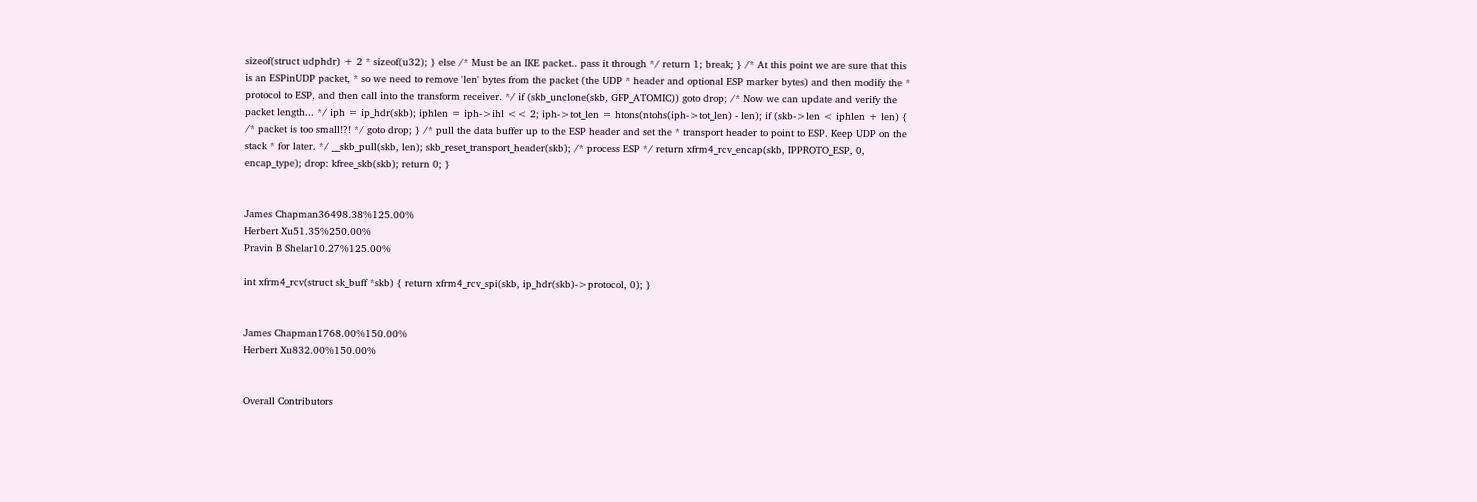sizeof(struct udphdr) + 2 * sizeof(u32); } else /* Must be an IKE packet.. pass it through */ return 1; break; } /* At this point we are sure that this is an ESPinUDP packet, * so we need to remove 'len' bytes from the packet (the UDP * header and optional ESP marker bytes) and then modify the * protocol to ESP, and then call into the transform receiver. */ if (skb_unclone(skb, GFP_ATOMIC)) goto drop; /* Now we can update and verify the packet length... */ iph = ip_hdr(skb); iphlen = iph->ihl << 2; iph->tot_len = htons(ntohs(iph->tot_len) - len); if (skb->len < iphlen + len) { /* packet is too small!?! */ goto drop; } /* pull the data buffer up to the ESP header and set the * transport header to point to ESP. Keep UDP on the stack * for later. */ __skb_pull(skb, len); skb_reset_transport_header(skb); /* process ESP */ return xfrm4_rcv_encap(skb, IPPROTO_ESP, 0, encap_type); drop: kfree_skb(skb); return 0; }


James Chapman36498.38%125.00%
Herbert Xu51.35%250.00%
Pravin B Shelar10.27%125.00%

int xfrm4_rcv(struct sk_buff *skb) { return xfrm4_rcv_spi(skb, ip_hdr(skb)->protocol, 0); }


James Chapman1768.00%150.00%
Herbert Xu832.00%150.00%


Overall Contributors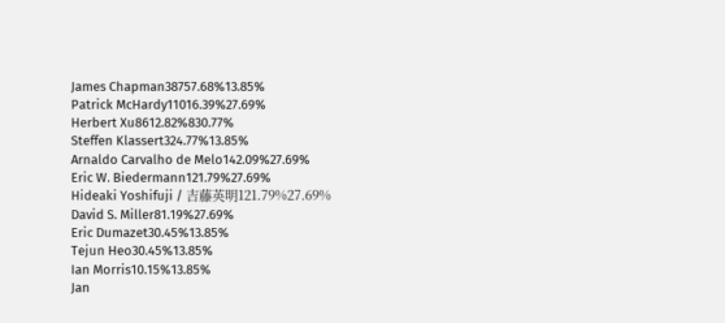James Chapman38757.68%13.85%
Patrick McHardy11016.39%27.69%
Herbert Xu8612.82%830.77%
Steffen Klassert324.77%13.85%
Arnaldo Carvalho de Melo142.09%27.69%
Eric W. Biedermann121.79%27.69%
Hideaki Yoshifuji / 吉藤英明121.79%27.69%
David S. Miller81.19%27.69%
Eric Dumazet30.45%13.85%
Tejun Heo30.45%13.85%
Ian Morris10.15%13.85%
Jan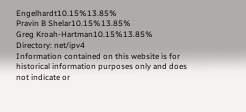Engelhardt10.15%13.85%
Pravin B Shelar10.15%13.85%
Greg Kroah-Hartman10.15%13.85%
Directory: net/ipv4
Information contained on this website is for historical information purposes only and does not indicate or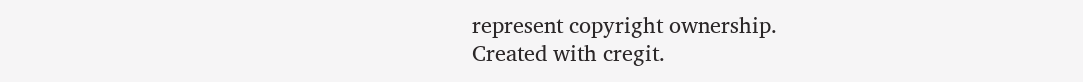represent copyright ownership.
Created with cregit.